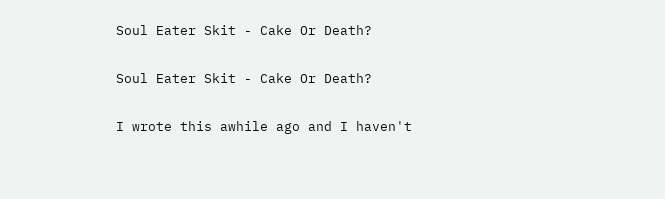Soul Eater Skit - Cake Or Death?

Soul Eater Skit - Cake Or Death?

I wrote this awhile ago and I haven't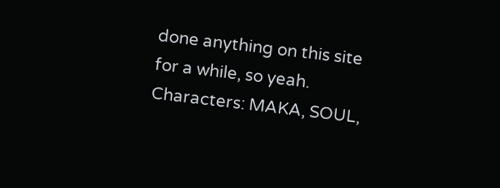done anything on this site for a while, so yeah. Characters: MAKA, SOUL,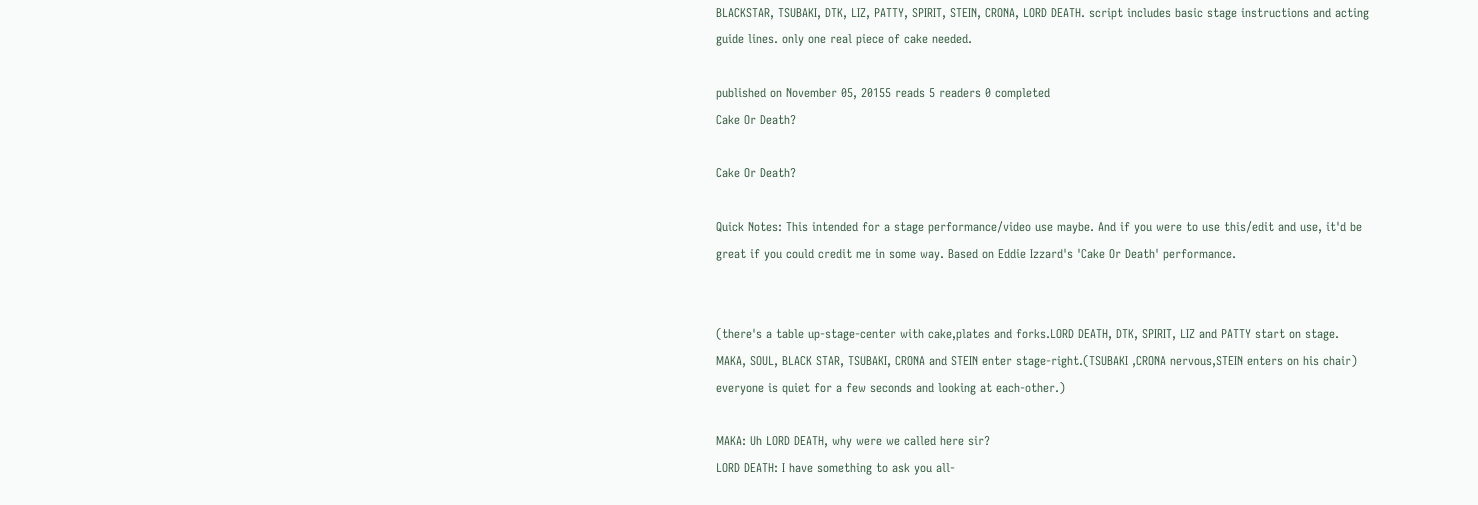BLACKSTAR, TSUBAKI, DTK, LIZ, PATTY, SPIRIT, STEIN, CRONA, LORD DEATH. script includes basic stage instructions and acting guide lines. only one real piece of cake needed.

published on November 05, 20155 reads 5 readers 0 completed
Cake Or Death?

Cake Or Death?

Quick Notes: This intended for a stage performance/video use maybe. And if you were to use this/edit and use, it'd be great if you could credit me in some way. Based on Eddie Izzard's 'Cake Or Death' performance.


(there's a table up-stage-center with cake,plates and forks.LORD DEATH, DTK, SPIRIT, LIZ and PATTY start on stage. MAKA, SOUL, BLACK STAR, TSUBAKI, CRONA and STEIN enter stage-right.(TSUBAKI ,CRONA nervous,STEIN enters on his chair) everyone is quiet for a few seconds and looking at each-other.)

MAKA: Uh LORD DEATH, why were we called here sir?
LORD DEATH: I have something to ask you all-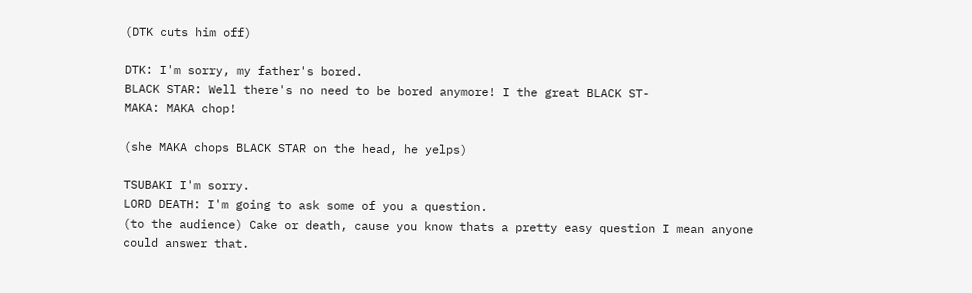(DTK cuts him off)

DTK: I'm sorry, my father's bored.
BLACK STAR: Well there's no need to be bored anymore! I the great BLACK ST-
MAKA: MAKA chop!

(she MAKA chops BLACK STAR on the head, he yelps)

TSUBAKI I'm sorry.
LORD DEATH: I'm going to ask some of you a question.
(to the audience) Cake or death, cause you know thats a pretty easy question I mean anyone could answer that.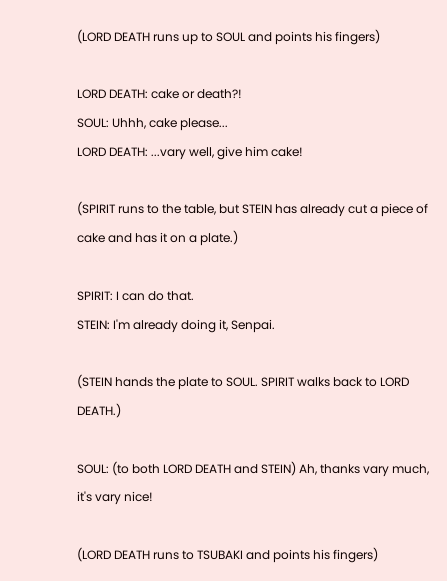(LORD DEATH runs up to SOUL and points his fingers)

LORD DEATH: cake or death?!
SOUL: Uhhh, cake please...
LORD DEATH: ...vary well, give him cake!

(SPIRIT runs to the table, but STEIN has already cut a piece of cake and has it on a plate.)

SPIRIT: I can do that.
STEIN: I'm already doing it, Senpai.

(STEIN hands the plate to SOUL. SPIRIT walks back to LORD DEATH.)

SOUL: (to both LORD DEATH and STEIN) Ah, thanks vary much, it's vary nice!

(LORD DEATH runs to TSUBAKI and points his fingers)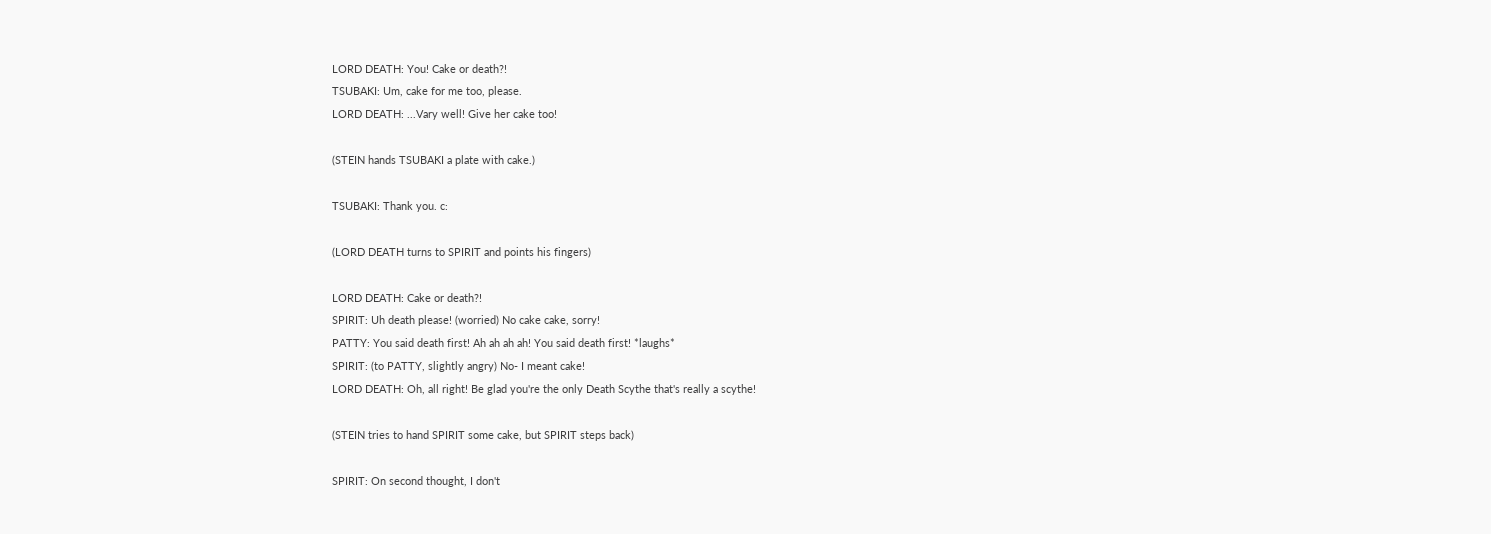LORD DEATH: You! Cake or death?!
TSUBAKI: Um, cake for me too, please.
LORD DEATH: ...Vary well! Give her cake too!

(STEIN hands TSUBAKI a plate with cake.)

TSUBAKI: Thank you. c:

(LORD DEATH turns to SPIRIT and points his fingers)

LORD DEATH: Cake or death?!
SPIRIT: Uh death please! (worried) No cake cake, sorry!
PATTY: You said death first! Ah ah ah ah! You said death first! *laughs*
SPIRIT: (to PATTY, slightly angry) No- I meant cake!
LORD DEATH: Oh, all right! Be glad you're the only Death Scythe that's really a scythe!

(STEIN tries to hand SPIRIT some cake, but SPIRIT steps back)

SPIRIT: On second thought, I don't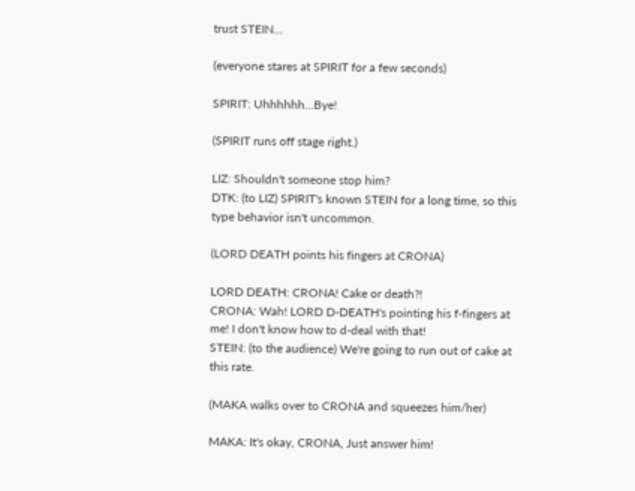trust STEIN...

(everyone stares at SPIRIT for a few seconds)

SPIRIT: Uhhhhhh...Bye!

(SPIRIT runs off stage right.)

LIZ: Shouldn't someone stop him?
DTK: (to LIZ) SPIRIT's known STEIN for a long time, so this type behavior isn't uncommon.

(LORD DEATH points his fingers at CRONA)

LORD DEATH: CRONA! Cake or death?!
CRONA: Wah! LORD D-DEATH's pointing his f-fingers at me! I don't know how to d-deal with that!
STEIN: (to the audience) We're going to run out of cake at this rate.

(MAKA walks over to CRONA and squeezes him/her)

MAKA: It's okay, CRONA, Just answer him!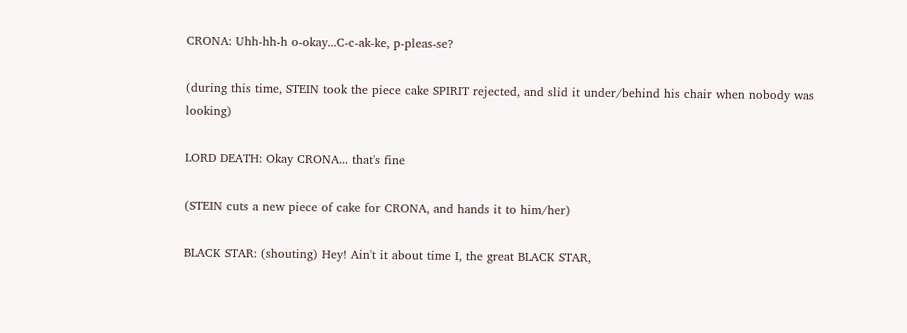CRONA: Uhh-hh-h o-okay...C-c-ak-ke, p-pleas-se?

(during this time, STEIN took the piece cake SPIRIT rejected, and slid it under/behind his chair when nobody was looking)

LORD DEATH: Okay CRONA... that's fine

(STEIN cuts a new piece of cake for CRONA, and hands it to him/her)

BLACK STAR: (shouting) Hey! Ain't it about time I, the great BLACK STAR,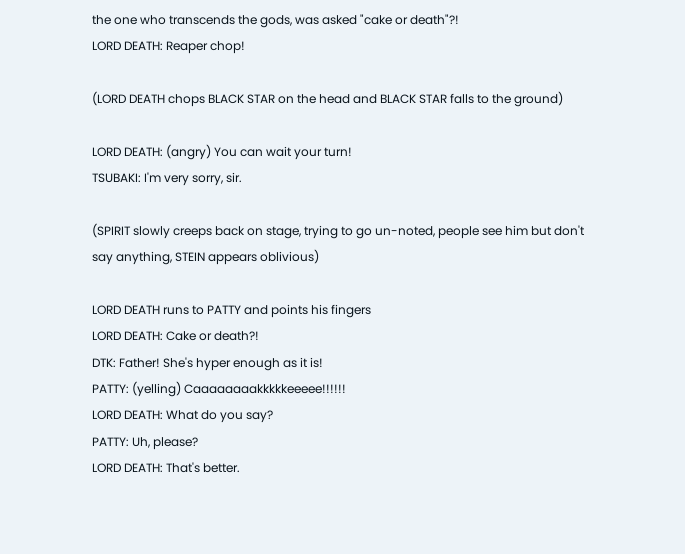the one who transcends the gods, was asked "cake or death"?!
LORD DEATH: Reaper chop!

(LORD DEATH chops BLACK STAR on the head and BLACK STAR falls to the ground)

LORD DEATH: (angry) You can wait your turn!
TSUBAKI: I'm very sorry, sir.

(SPIRIT slowly creeps back on stage, trying to go un-noted, people see him but don't say anything, STEIN appears oblivious)

LORD DEATH runs to PATTY and points his fingers
LORD DEATH: Cake or death?!
DTK: Father! She's hyper enough as it is!
PATTY: (yelling) Caaaaaaaakkkkkeeeee!!!!!!
LORD DEATH: What do you say?
PATTY: Uh, please?
LORD DEATH: That's better.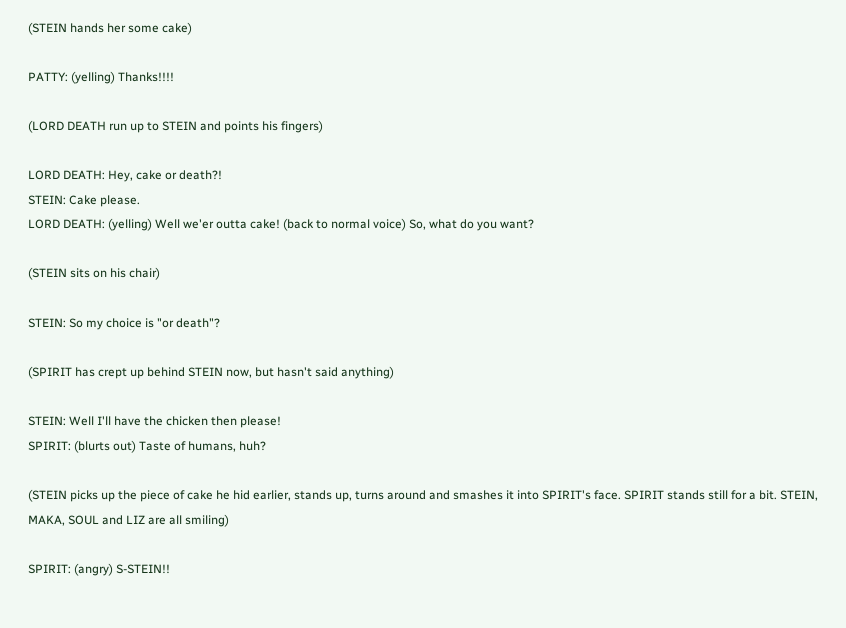(STEIN hands her some cake)

PATTY: (yelling) Thanks!!!!

(LORD DEATH run up to STEIN and points his fingers)

LORD DEATH: Hey, cake or death?!
STEIN: Cake please.
LORD DEATH: (yelling) Well we'er outta cake! (back to normal voice) So, what do you want?

(STEIN sits on his chair)

STEIN: So my choice is "or death"?

(SPIRIT has crept up behind STEIN now, but hasn't said anything)

STEIN: Well I'll have the chicken then please!
SPIRIT: (blurts out) Taste of humans, huh?

(STEIN picks up the piece of cake he hid earlier, stands up, turns around and smashes it into SPIRIT's face. SPIRIT stands still for a bit. STEIN, MAKA, SOUL and LIZ are all smiling)

SPIRIT: (angry) S-STEIN!!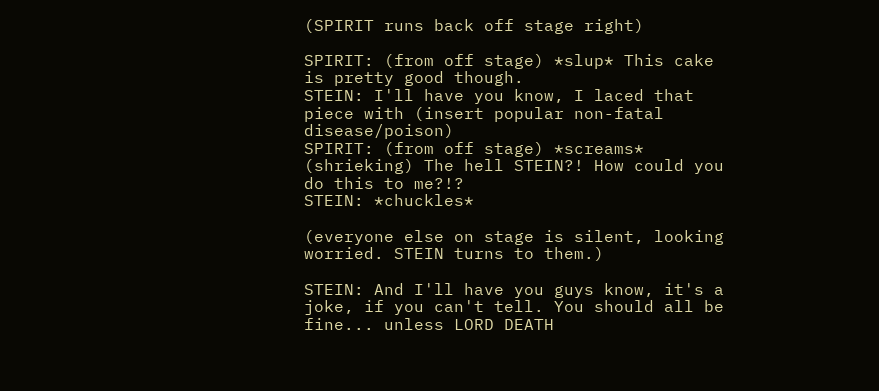(SPIRIT runs back off stage right)

SPIRIT: (from off stage) *slup* This cake is pretty good though.
STEIN: I'll have you know, I laced that piece with (insert popular non-fatal disease/poison)
SPIRIT: (from off stage) *screams* (shrieking) The hell STEIN?! How could you do this to me?!?
STEIN: *chuckles*

(everyone else on stage is silent, looking worried. STEIN turns to them.)

STEIN: And I'll have you guys know, it's a joke, if you can't tell. You should all be fine... unless LORD DEATH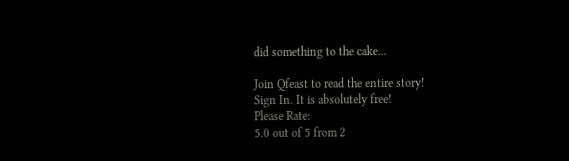did something to the cake...

Join Qfeast to read the entire story!
Sign In. It is absolutely free!
Please Rate:
5.0 out of 5 from 2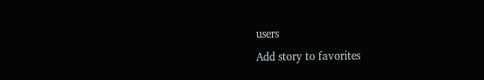users
Add story to favorites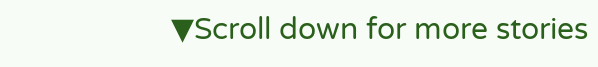▼Scroll down for more stories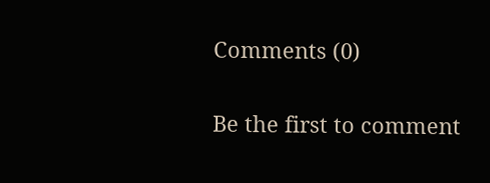Comments (0)

Be the first to comment